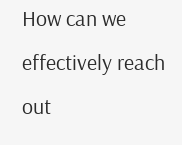How can we effectively reach out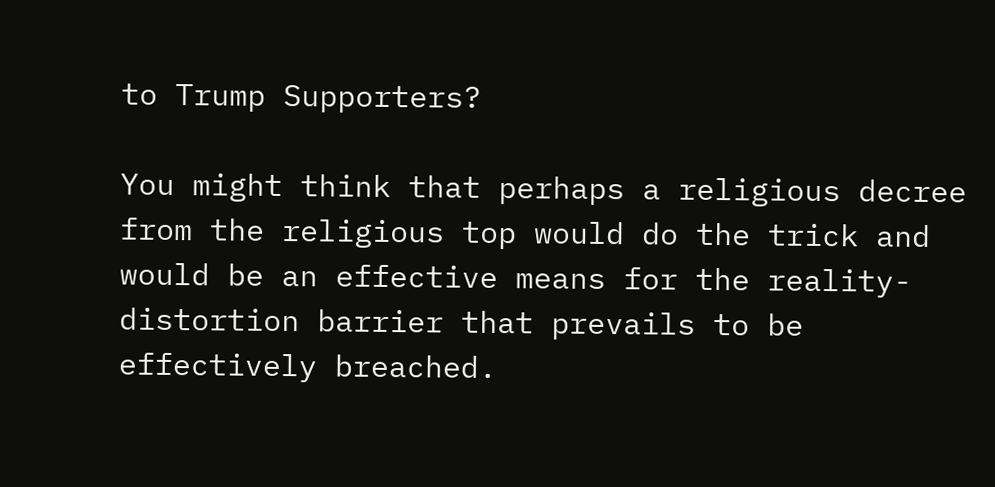to Trump Supporters?

You might think that perhaps a religious decree from the religious top would do the trick and would be an effective means for the reality-distortion barrier that prevails to be effectively breached.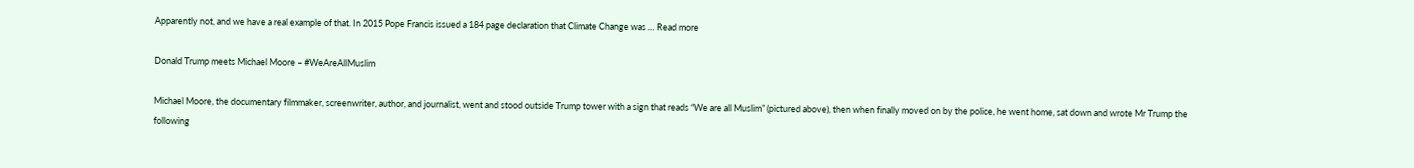Apparently not, and we have a real example of that. In 2015 Pope Francis issued a 184 page declaration that Climate Change was … Read more

Donald Trump meets Michael Moore – #WeAreAllMuslim

Michael Moore, the documentary filmmaker, screenwriter, author, and journalist, went and stood outside Trump tower with a sign that reads “We are all Muslim” (pictured above), then when finally moved on by the police, he went home, sat down and wrote Mr Trump the following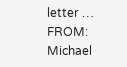letter … FROM: Michael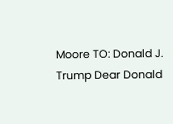Moore TO: Donald J. Trump Dear Donald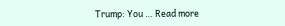Trump: You … Read more